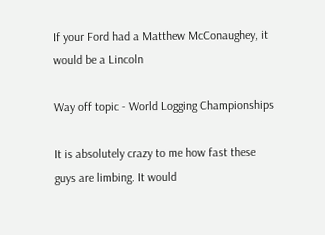If your Ford had a Matthew McConaughey, it would be a Lincoln

Way off topic - World Logging Championships

It is absolutely crazy to me how fast these guys are limbing. It would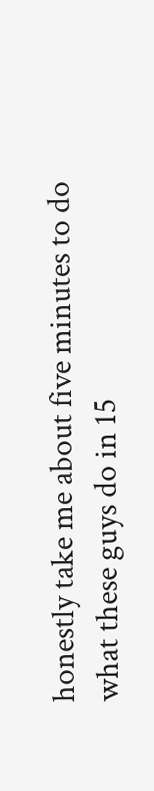honestly take me about five minutes to do what these guys do in 15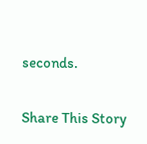seconds.

Share This Story